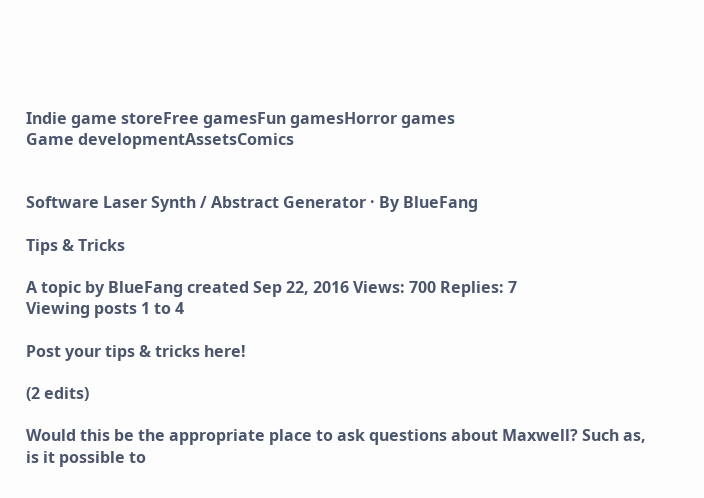Indie game storeFree gamesFun gamesHorror games
Game developmentAssetsComics


Software Laser Synth / Abstract Generator · By BlueFang

Tips & Tricks

A topic by BlueFang created Sep 22, 2016 Views: 700 Replies: 7
Viewing posts 1 to 4

Post your tips & tricks here!

(2 edits)

Would this be the appropriate place to ask questions about Maxwell? Such as, is it possible to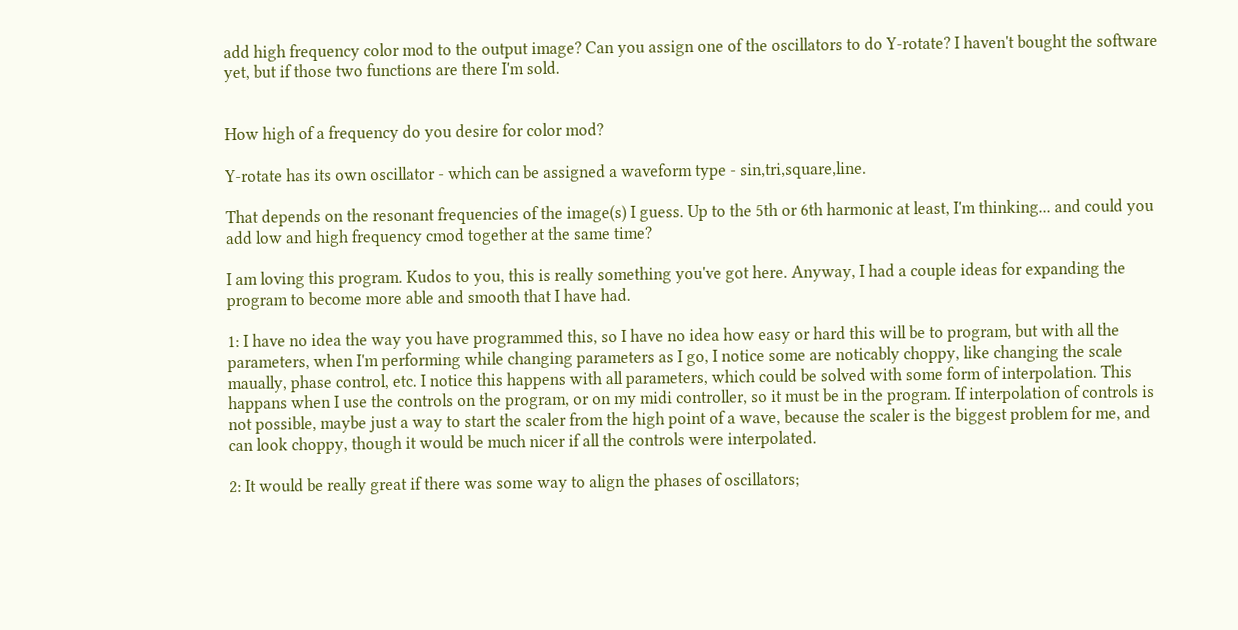add high frequency color mod to the output image? Can you assign one of the oscillators to do Y-rotate? I haven't bought the software yet, but if those two functions are there I'm sold.


How high of a frequency do you desire for color mod?

Y-rotate has its own oscillator - which can be assigned a waveform type - sin,tri,square,line.

That depends on the resonant frequencies of the image(s) I guess. Up to the 5th or 6th harmonic at least, I'm thinking... and could you add low and high frequency cmod together at the same time?

I am loving this program. Kudos to you, this is really something you've got here. Anyway, I had a couple ideas for expanding the program to become more able and smooth that I have had.

1: I have no idea the way you have programmed this, so I have no idea how easy or hard this will be to program, but with all the parameters, when I'm performing while changing parameters as I go, I notice some are noticably choppy, like changing the scale maually, phase control, etc. I notice this happens with all parameters, which could be solved with some form of interpolation. This happans when I use the controls on the program, or on my midi controller, so it must be in the program. If interpolation of controls is not possible, maybe just a way to start the scaler from the high point of a wave, because the scaler is the biggest problem for me, and can look choppy, though it would be much nicer if all the controls were interpolated.

2: It would be really great if there was some way to align the phases of oscillators;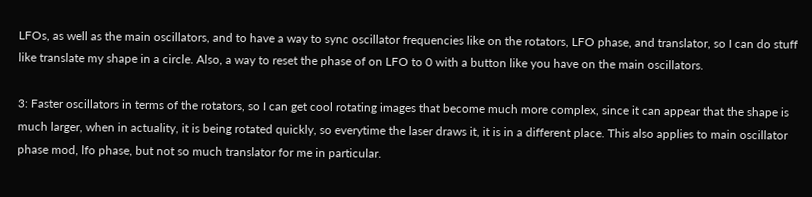LFOs, as well as the main oscillators, and to have a way to sync oscillator frequencies like on the rotators, LFO phase, and translator, so I can do stuff like translate my shape in a circle. Also, a way to reset the phase of on LFO to 0 with a button like you have on the main oscillators.

3: Faster oscillators in terms of the rotators, so I can get cool rotating images that become much more complex, since it can appear that the shape is much larger, when in actuality, it is being rotated quickly, so everytime the laser draws it, it is in a different place. This also applies to main oscillator phase mod, lfo phase, but not so much translator for me in particular.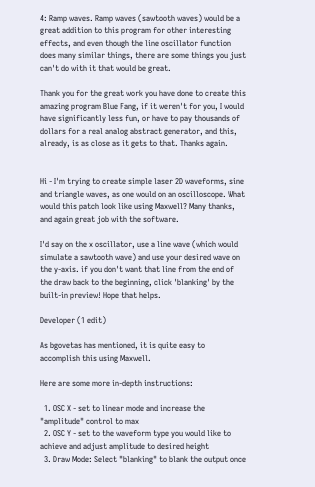4: Ramp waves. Ramp waves (sawtooth waves) would be a great addition to this program for other interesting effects, and even though the line oscillator function does many similar things, there are some things you just can't do with it that would be great.

Thank you for the great work you have done to create this amazing program Blue Fang, if it weren't for you, I would have significantly less fun, or have to pay thousands of dollars for a real analog abstract generator, and this, already, is as close as it gets to that. Thanks again.


Hi - I'm trying to create simple laser 2D waveforms, sine and triangle waves, as one would on an oscilloscope. What would this patch look like using Maxwell? Many thanks, and again great job with the software.

I'd say on the x oscillator, use a line wave (which would simulate a sawtooth wave) and use your desired wave on the y-axis. if you don't want that line from the end of the draw back to the beginning, click 'blanking' by the built-in preview! Hope that helps.

Developer (1 edit)

As bgovetas has mentioned, it is quite easy to accomplish this using Maxwell.

Here are some more in-depth instructions:

  1. OSC X - set to linear mode and increase the "amplitude" control to max
  2. OSC Y - set to the waveform type you would like to achieve and adjust amplitude to desired height
  3. Draw Mode: Select "blanking" to blank the output once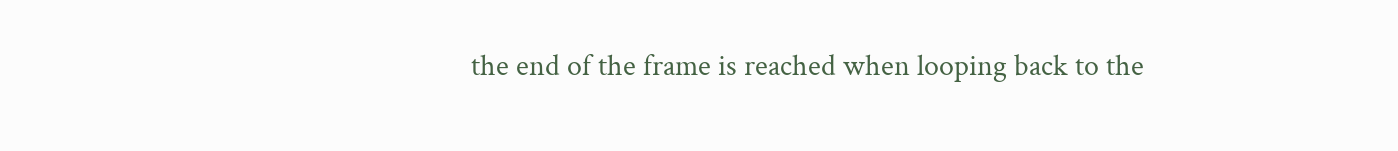the end of the frame is reached when looping back to the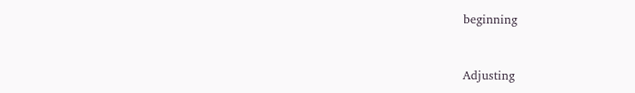beginning


Adjusting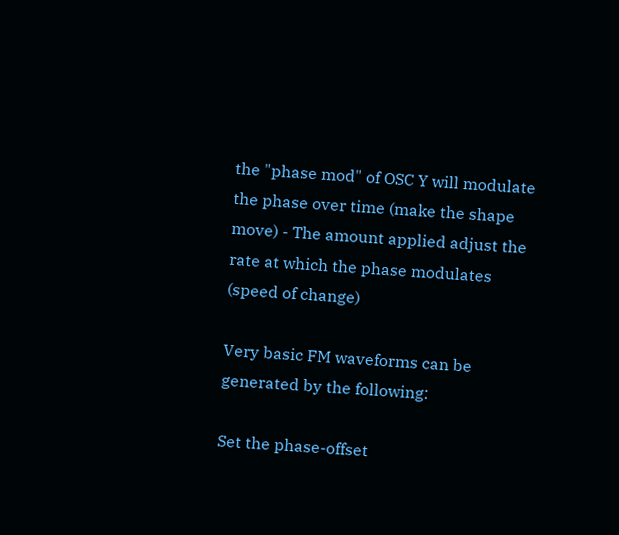the "phase mod" of OSC Y will modulate the phase over time (make the shape move) - The amount applied adjust the rate at which the phase modulates (speed of change)

Very basic FM waveforms can be generated by the following:

Set the phase-offset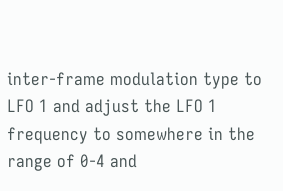inter-frame modulation type to LFO 1 and adjust the LFO 1 frequency to somewhere in the range of 0-4 and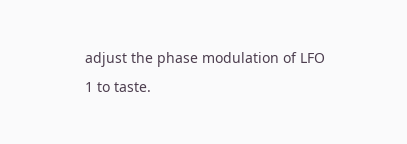adjust the phase modulation of LFO 1 to taste.